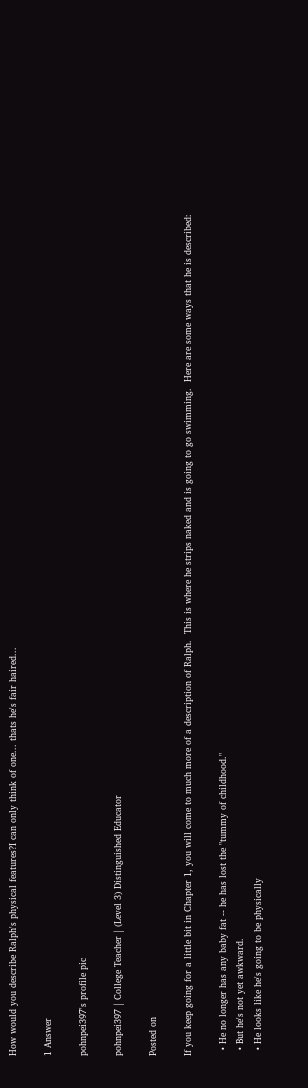How would you describe Ralph's physical features?I can only think of one... thats he's fair haired...

1 Answer

pohnpei397's profile pic

pohnpei397 | College Teacher | (Level 3) Distinguished Educator

Posted on

If you keep going for a little bit in Chapter 1, you will come to much more of a description of Ralph.  This is where he strips naked and is going to go swimming.  Here are some ways that he is described:

  • He no longer has any baby fat -- he has lost the "tummy of childhood."
  • But he's not yet awkward.
  • He looks like he's going to be physically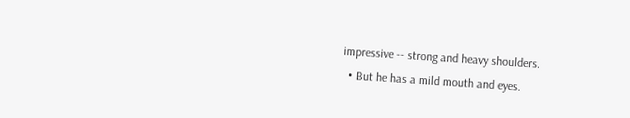impressive -- strong and heavy shoulders.
  • But he has a mild mouth and eyes.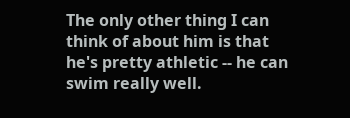The only other thing I can think of about him is that he's pretty athletic -- he can swim really well.